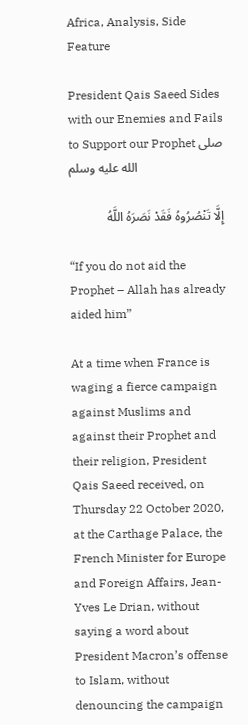Africa, Analysis, Side Feature

President Qais Saeed Sides with our Enemies and Fails to Support our Prophet صلى الله عليه وسلم

إِلَّا تَنْصُرُوهُ فَقَدْ نَصَرَهُ اللَّهُ

“If you do not aid the Prophet – Allah has already aided him”

At a time when France is waging a fierce campaign against Muslims and against their Prophet and their religion, President Qais Saeed received, on Thursday 22 October 2020, at the Carthage Palace, the French Minister for Europe and Foreign Affairs, Jean-Yves Le Drian, without saying a word about President Macron’s offense to Islam, without denouncing the campaign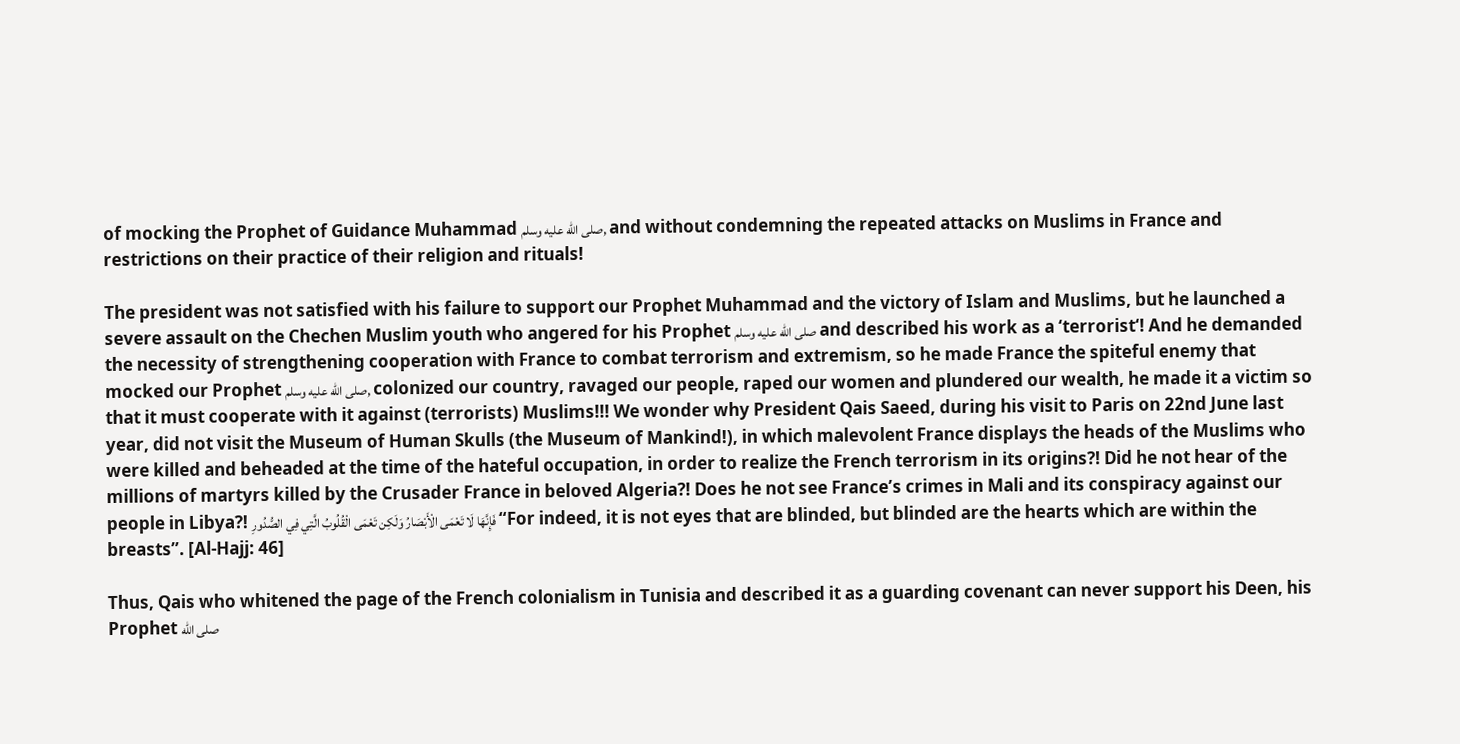of mocking the Prophet of Guidance Muhammad صلى الله عليه وسلم, and without condemning the repeated attacks on Muslims in France and restrictions on their practice of their religion and rituals!

The president was not satisfied with his failure to support our Prophet Muhammad and the victory of Islam and Muslims, but he launched a severe assault on the Chechen Muslim youth who angered for his Prophet صلى الله عليه وسلم and described his work as a ‘terrorist‘! And he demanded the necessity of strengthening cooperation with France to combat terrorism and extremism, so he made France the spiteful enemy that mocked our Prophet صلى الله عليه وسلم, colonized our country, ravaged our people, raped our women and plundered our wealth, he made it a victim so that it must cooperate with it against (terrorists) Muslims!!! We wonder why President Qais Saeed, during his visit to Paris on 22nd June last year, did not visit the Museum of Human Skulls (the Museum of Mankind!), in which malevolent France displays the heads of the Muslims who were killed and beheaded at the time of the hateful occupation, in order to realize the French terrorism in its origins?! Did he not hear of the millions of martyrs killed by the Crusader France in beloved Algeria?! Does he not see France’s crimes in Mali and its conspiracy against our people in Libya?! فَإِنَّهَا لَا تَعْمَى الْأَبْصَارُ وَلَكِن تَعْمَى الْقُلُوبُ الَّتِي فِي الصُّدُورِ “For indeed, it is not eyes that are blinded, but blinded are the hearts which are within the breasts”. [Al-Hajj: 46]

Thus, Qais who whitened the page of the French colonialism in Tunisia and described it as a guarding covenant can never support his Deen, his Prophet صلى الله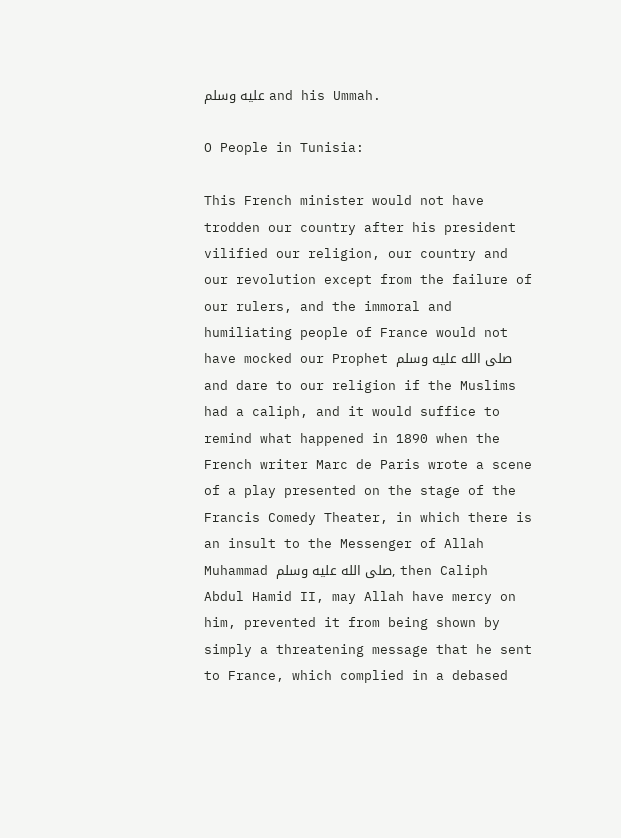عليه وسلم and his Ummah.

O People in Tunisia:

This French minister would not have trodden our country after his president vilified our religion, our country and our revolution except from the failure of our rulers, and the immoral and humiliating people of France would not have mocked our Prophet صلى الله عليه وسلم and dare to our religion if the Muslims had a caliph, and it would suffice to remind what happened in 1890 when the French writer Marc de Paris wrote a scene of a play presented on the stage of the Francis Comedy Theater, in which there is an insult to the Messenger of Allah Muhammad صلى الله عليه وسلم, then Caliph Abdul Hamid II, may Allah have mercy on him, prevented it from being shown by simply a threatening message that he sent to France, which complied in a debased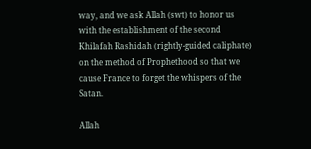way, and we ask Allah (swt) to honor us with the establishment of the second Khilafah Rashidah (rightly-guided caliphate) on the method of Prophethood so that we cause France to forget the whispers of the Satan.

Allah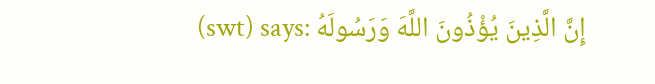(swt) says: إِنَّ الَّذِينَ يُؤْذُونَ اللَّهَ وَرَسُولَهُ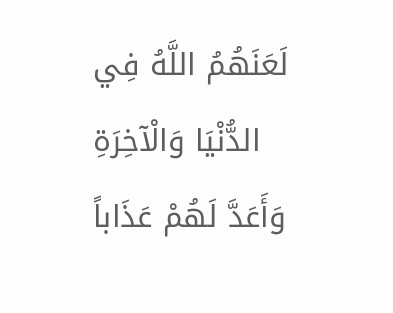لَعَنَهُمُ اللَّهُ فِي الدُّنْيَا وَالْآخِرَةِ وَأَعَدَّ لَهُمْ عَذَاباً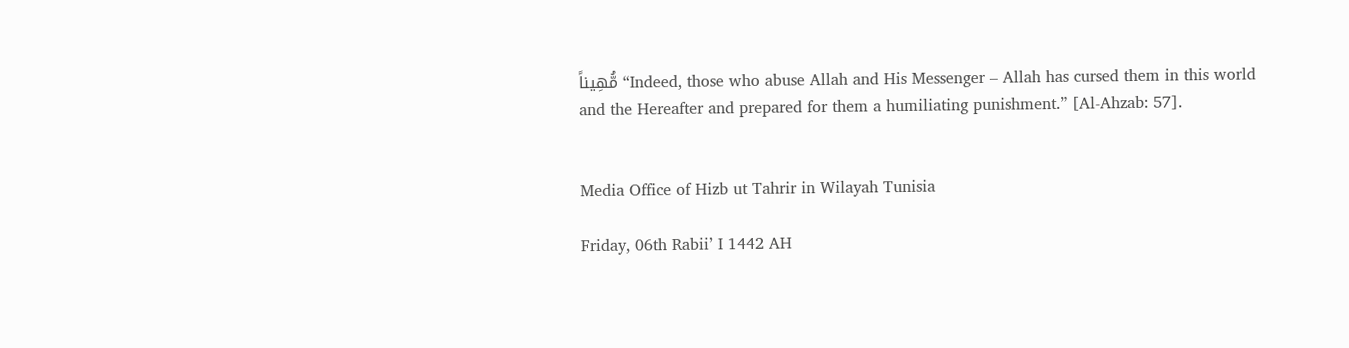مُّهِيناً “Indeed, those who abuse Allah and His Messenger – Allah has cursed them in this world and the Hereafter and prepared for them a humiliating punishment.” [Al-Ahzab: 57].


Media Office of Hizb ut Tahrir in Wilayah Tunisia

Friday, 06th Rabii’ I 1442 AH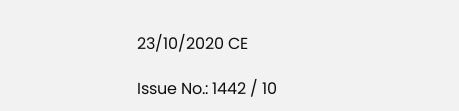23/10/2020 CE

Issue No.: 1442 / 10